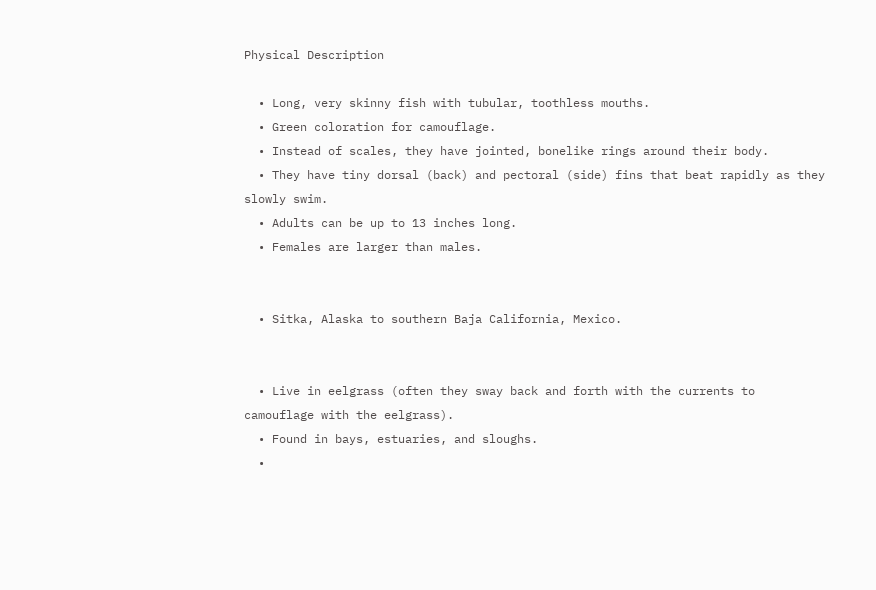Physical Description

  • Long, very skinny fish with tubular, toothless mouths.
  • Green coloration for camouflage.
  • Instead of scales, they have jointed, bonelike rings around their body.
  • They have tiny dorsal (back) and pectoral (side) fins that beat rapidly as they slowly swim.
  • Adults can be up to 13 inches long.
  • Females are larger than males.


  • Sitka, Alaska to southern Baja California, Mexico.


  • Live in eelgrass (often they sway back and forth with the currents to camouflage with the eelgrass).
  • Found in bays, estuaries, and sloughs.
  •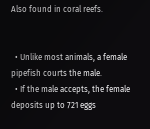Also found in coral reefs.


  • Unlike most animals, a female pipefish courts the male.
  • If the male accepts, the female deposits up to 721 eggs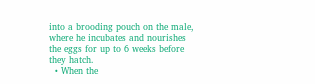into a brooding pouch on the male, where he incubates and nourishes the eggs for up to 6 weeks before they hatch.
  • When the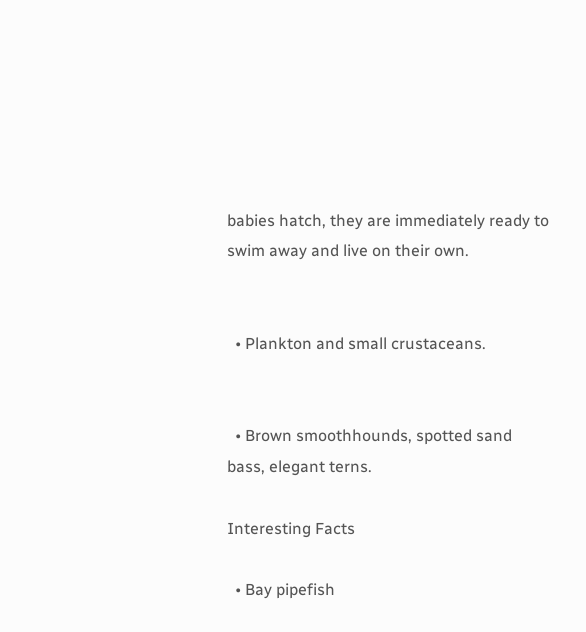babies hatch, they are immediately ready to swim away and live on their own.


  • Plankton and small crustaceans.


  • Brown smoothhounds, spotted sand bass, elegant terns.

Interesting Facts

  • Bay pipefish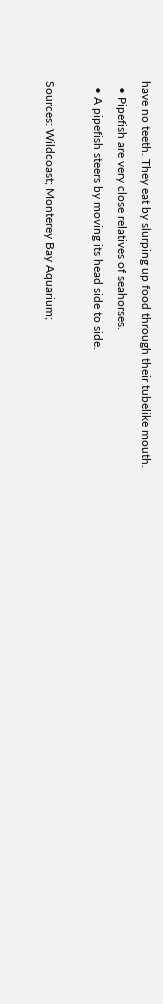have no teeth. They eat by slurping up food through their tubelike mouth.
  • Pipefish are very close relatives of seahorses.
  • A pipefish steers by moving its head side to side.

Sources: Wildcoast; Monterey Bay Aquarium;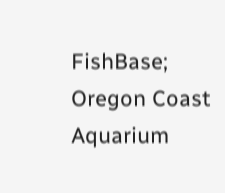FishBase; Oregon Coast Aquarium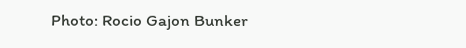Photo: Rocio Gajon Bunker